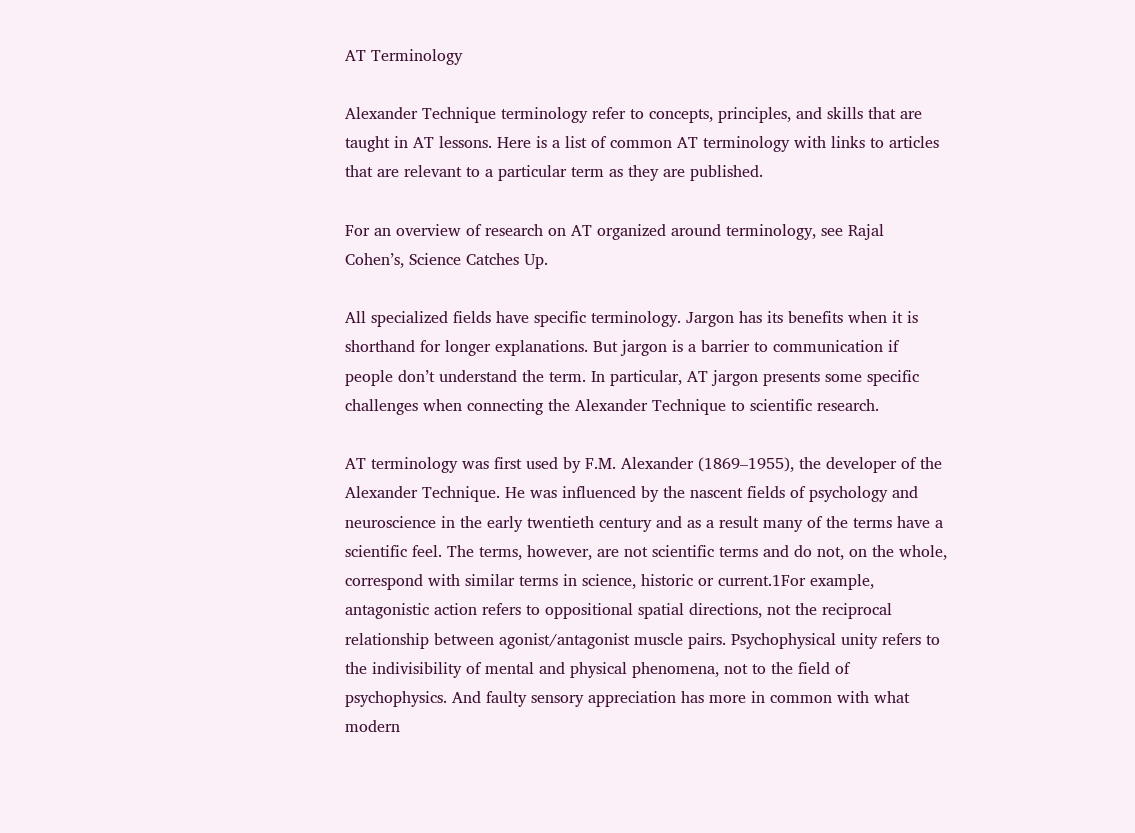AT Terminology

Alexander Technique terminology refer to concepts, principles, and skills that are taught in AT lessons. Here is a list of common AT terminology with links to articles that are relevant to a particular term as they are published.

For an overview of research on AT organized around terminology, see Rajal Cohen’s, Science Catches Up.

All specialized fields have specific terminology. Jargon has its benefits when it is shorthand for longer explanations. But jargon is a barrier to communication if people don’t understand the term. In particular, AT jargon presents some specific challenges when connecting the Alexander Technique to scientific research.

AT terminology was first used by F.M. Alexander (1869–1955), the developer of the Alexander Technique. He was influenced by the nascent fields of psychology and neuroscience in the early twentieth century and as a result many of the terms have a scientific feel. The terms, however, are not scientific terms and do not, on the whole, correspond with similar terms in science, historic or current.1For example, antagonistic action refers to oppositional spatial directions, not the reciprocal relationship between agonist/antagonist muscle pairs. Psychophysical unity refers to the indivisibility of mental and physical phenomena, not to the field of psychophysics. And faulty sensory appreciation has more in common with what modern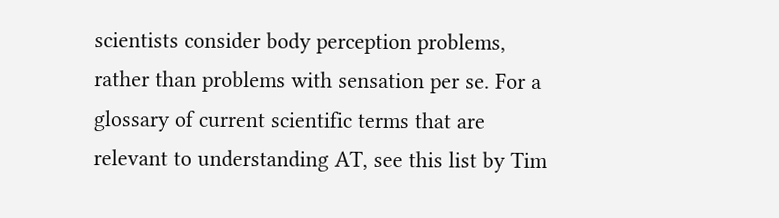scientists consider body perception problems, rather than problems with sensation per se. For a glossary of current scientific terms that are relevant to understanding AT, see this list by Tim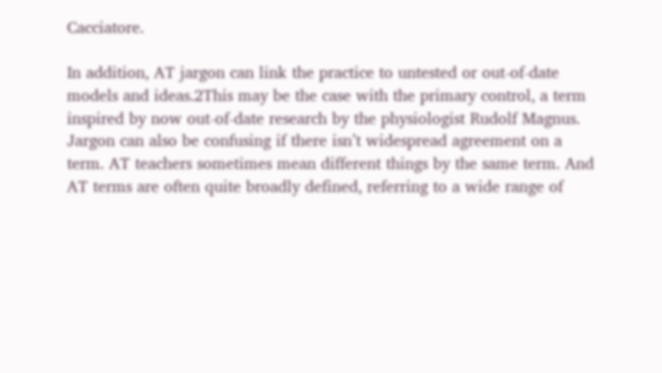Cacciatore.

In addition, AT jargon can link the practice to untested or out-of-date models and ideas.2This may be the case with the primary control, a term inspired by now out-of-date research by the physiologist Rudolf Magnus. Jargon can also be confusing if there isn’t widespread agreement on a term. AT teachers sometimes mean different things by the same term. And AT terms are often quite broadly defined, referring to a wide range of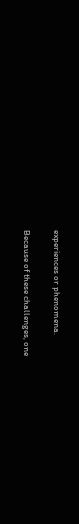experiences or phenomena.

Because of these challenges, one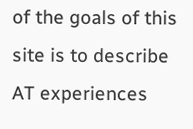of the goals of this site is to describe AT experiences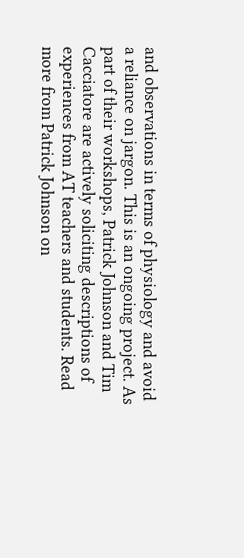and observations in terms of physiology and avoid a reliance on jargon. This is an ongoing project. As part of their workshops, Patrick Johnson and Tim Cacciatore are actively soliciting descriptions of experiences from AT teachers and students. Read more from Patrick Johnson on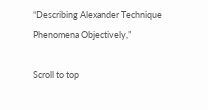“Describing Alexander Technique Phenomena Objectively,”

Scroll to top